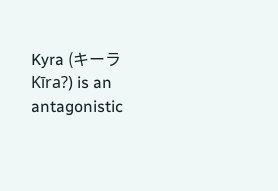Kyra (キーラ Kīra?) is an antagonistic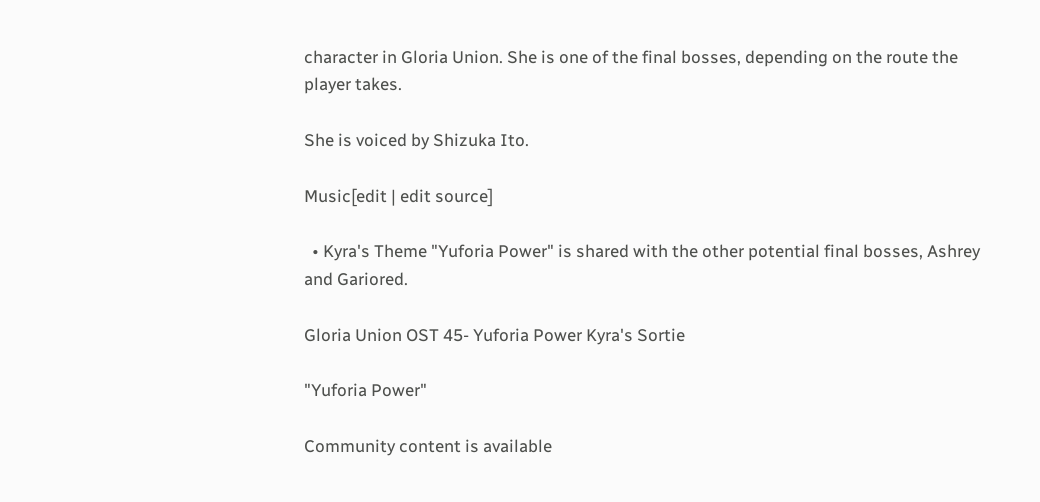character in Gloria Union. She is one of the final bosses, depending on the route the player takes.

She is voiced by Shizuka Ito.

Music[edit | edit source]

  • Kyra's Theme "Yuforia Power" is shared with the other potential final bosses, Ashrey and Gariored.

Gloria Union OST 45- Yuforia Power Kyra's Sortie

"Yuforia Power"

Community content is available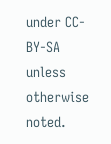under CC-BY-SA unless otherwise noted.